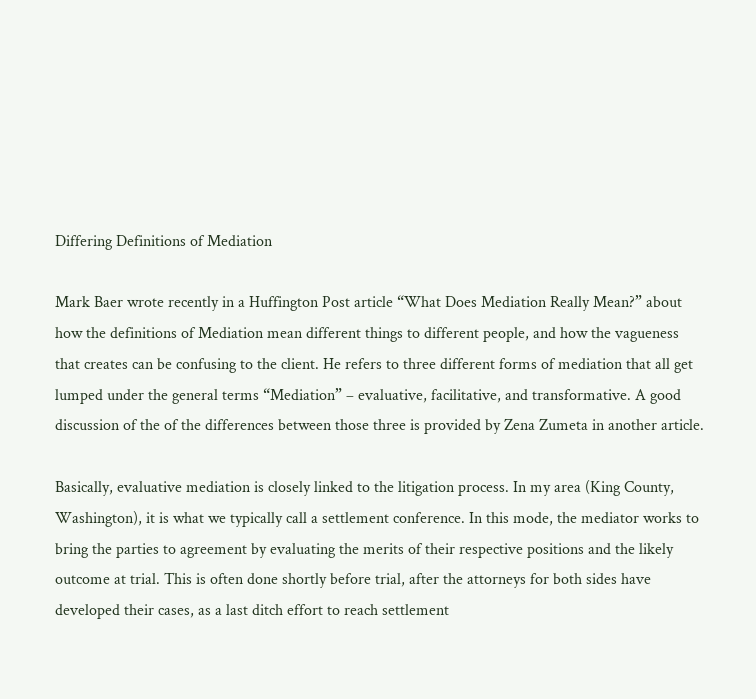Differing Definitions of Mediation

Mark Baer wrote recently in a Huffington Post article “What Does Mediation Really Mean?” about how the definitions of Mediation mean different things to different people, and how the vagueness that creates can be confusing to the client. He refers to three different forms of mediation that all get lumped under the general terms “Mediation” – evaluative, facilitative, and transformative. A good discussion of the of the differences between those three is provided by Zena Zumeta in another article.

Basically, evaluative mediation is closely linked to the litigation process. In my area (King County, Washington), it is what we typically call a settlement conference. In this mode, the mediator works to bring the parties to agreement by evaluating the merits of their respective positions and the likely outcome at trial. This is often done shortly before trial, after the attorneys for both sides have developed their cases, as a last ditch effort to reach settlement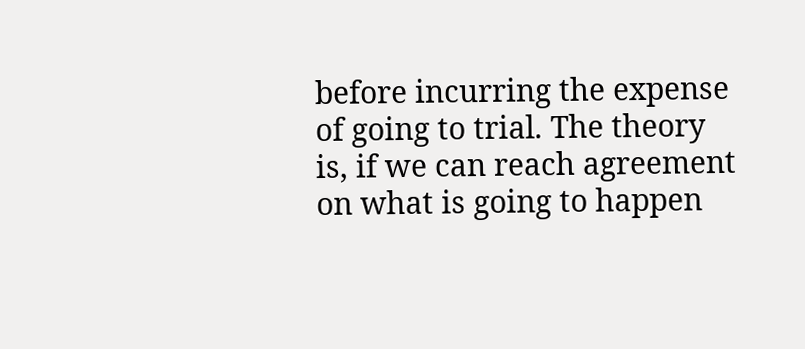before incurring the expense of going to trial. The theory is, if we can reach agreement on what is going to happen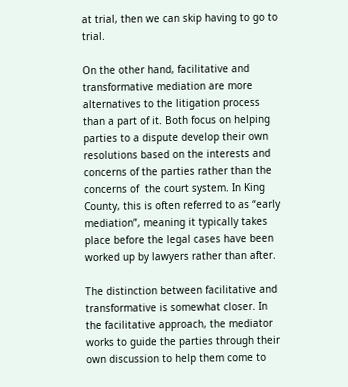at trial, then we can skip having to go to trial.

On the other hand, facilitative and transformative mediation are more alternatives to the litigation process than a part of it. Both focus on helping parties to a dispute develop their own resolutions based on the interests and concerns of the parties rather than the concerns of  the court system. In King County, this is often referred to as “early mediation”, meaning it typically takes place before the legal cases have been worked up by lawyers rather than after.

The distinction between facilitative and transformative is somewhat closer. In the facilitative approach, the mediator works to guide the parties through their own discussion to help them come to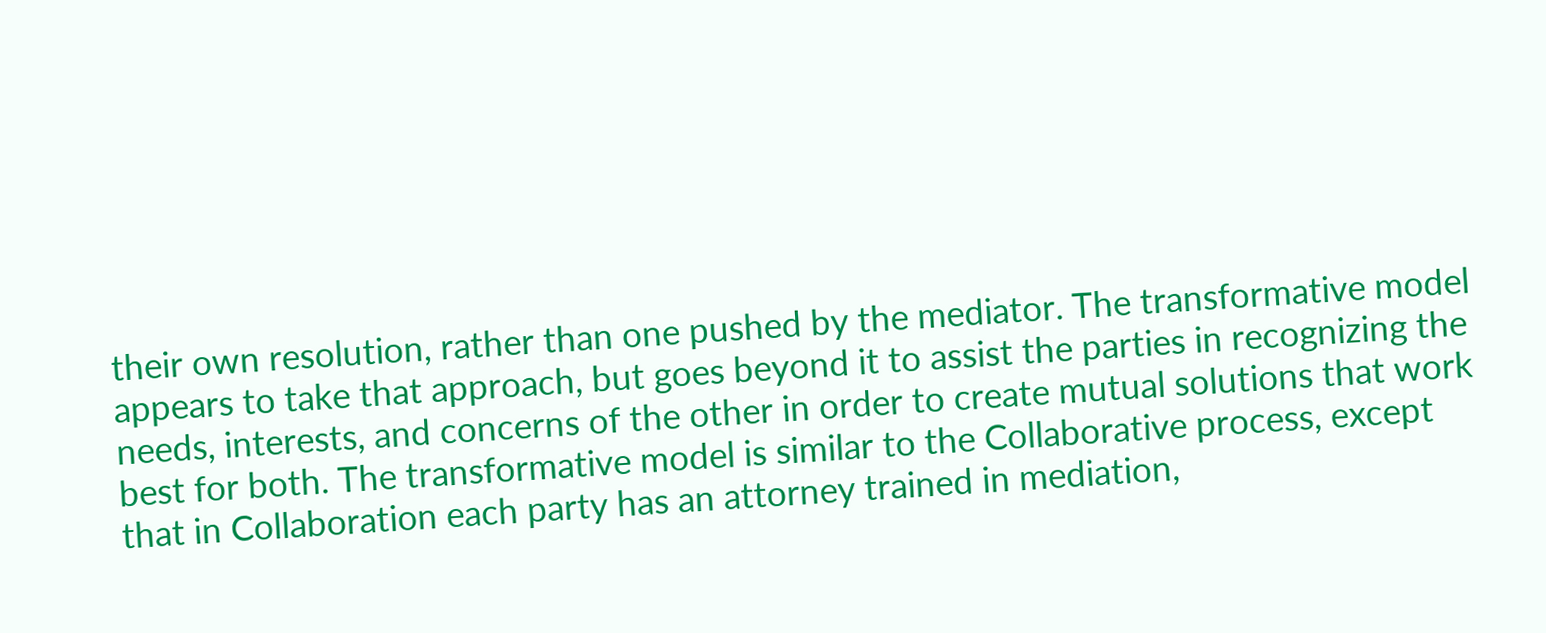their own resolution, rather than one pushed by the mediator. The transformative model appears to take that approach, but goes beyond it to assist the parties in recognizing the needs, interests, and concerns of the other in order to create mutual solutions that work best for both. The transformative model is similar to the Collaborative process, except that in Collaboration each party has an attorney trained in mediation,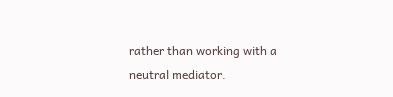rather than working with a neutral mediator.